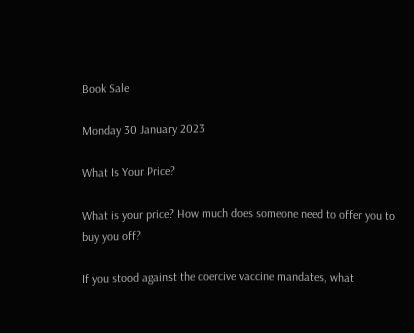Book Sale

Monday 30 January 2023

What Is Your Price?

What is your price? How much does someone need to offer you to buy you off?

If you stood against the coercive vaccine mandates, what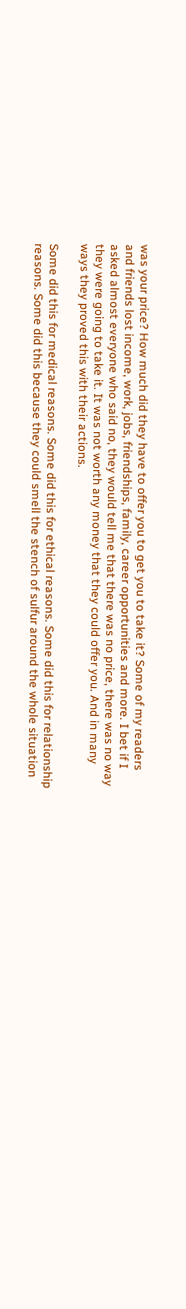was your price? How much did they have to offer you to get you to take it? Some of my readers and friends lost income, work, jobs, friendships, family, career opportunities and more. I bet if I asked almost everyone who said no, they would tell me that there was no price, there was no way they were going to take it. It was not worth any money that they could offer you. And in many ways they proved this with their actions.

Some did this for medical reasons. Some did this for ethical reasons. Some did this for relationship reasons. Some did this because they could smell the stench of sulfur around the whole situation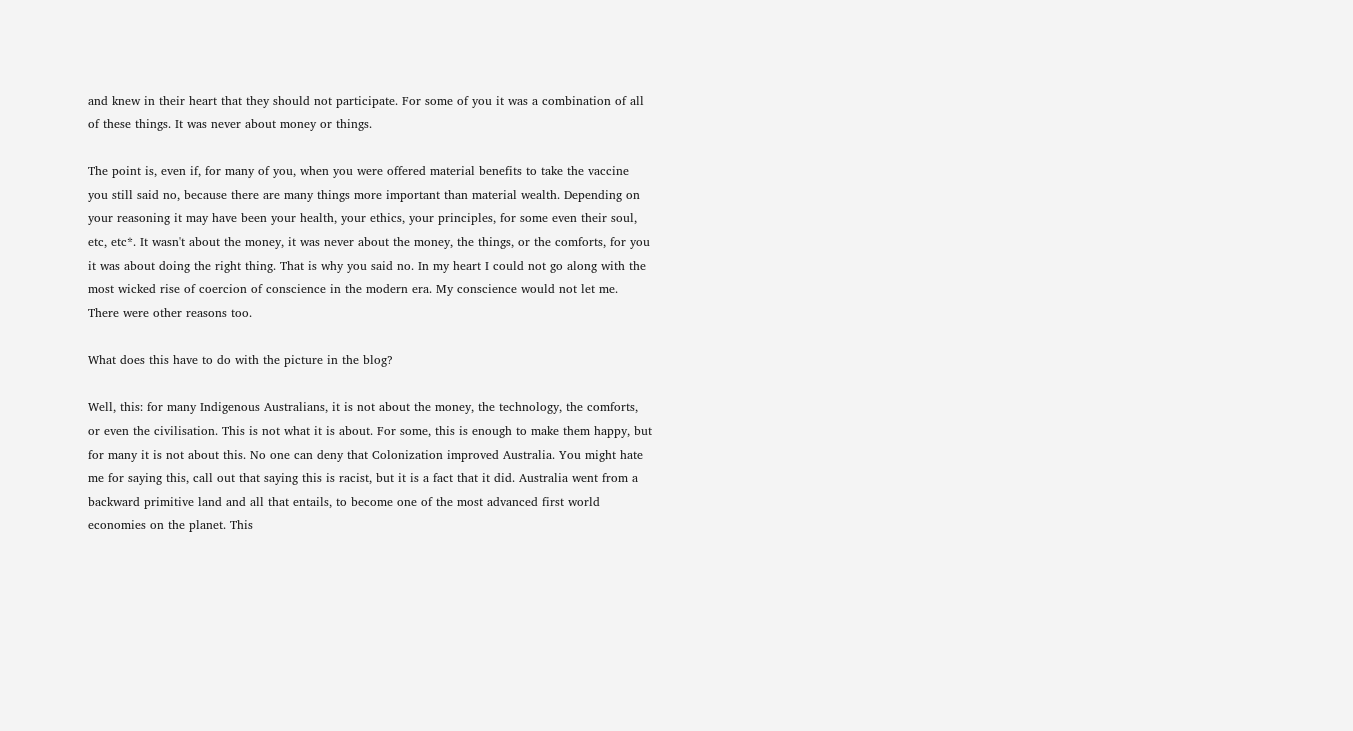and knew in their heart that they should not participate. For some of you it was a combination of all of these things. It was never about money or things.

The point is, even if, for many of you, when you were offered material benefits to take the vaccine you still said no, because there are many things more important than material wealth. Depending on your reasoning it may have been your health, your ethics, your principles, for some even their soul, etc, etc*. It wasn't about the money, it was never about the money, the things, or the comforts, for you it was about doing the right thing. That is why you said no. In my heart I could not go along with the most wicked rise of coercion of conscience in the modern era. My conscience would not let me. There were other reasons too.

What does this have to do with the picture in the blog?

Well, this: for many Indigenous Australians, it is not about the money, the technology, the comforts, or even the civilisation. This is not what it is about. For some, this is enough to make them happy, but for many it is not about this. No one can deny that Colonization improved Australia. You might hate me for saying this, call out that saying this is racist, but it is a fact that it did. Australia went from a backward primitive land and all that entails, to become one of the most advanced first world economies on the planet. This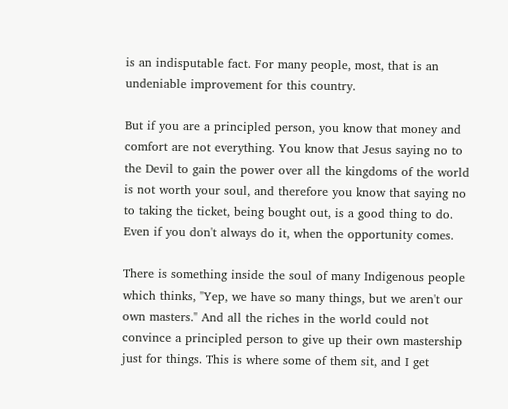is an indisputable fact. For many people, most, that is an undeniable improvement for this country.

But if you are a principled person, you know that money and comfort are not everything. You know that Jesus saying no to the Devil to gain the power over all the kingdoms of the world is not worth your soul, and therefore you know that saying no to taking the ticket, being bought out, is a good thing to do. Even if you don't always do it, when the opportunity comes.

There is something inside the soul of many Indigenous people which thinks, "Yep, we have so many things, but we aren't our own masters." And all the riches in the world could not convince a principled person to give up their own mastership just for things. This is where some of them sit, and I get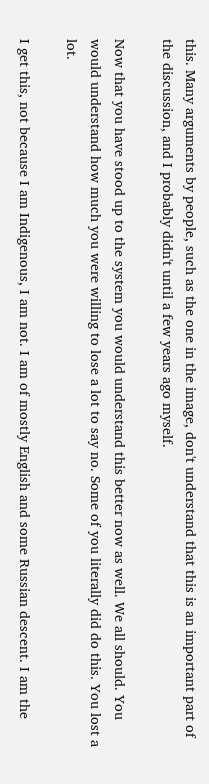this. Many arguments by people, such as the one in the image, don't understand that this is an important part of the discussion, and I probably didn't until a few years ago myself.

Now that you have stood up to the system you would understand this better now as well. We all should. You would understand how much you were willing to lose a lot to say no. Some of you literally did do this. You lost a lot.

I get this, not because I am Indigenous, I am not. I am of mostly English and some Russian descent. I am the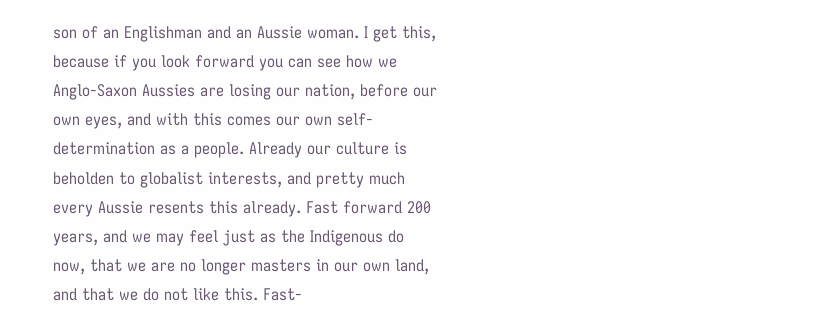son of an Englishman and an Aussie woman. I get this, because if you look forward you can see how we Anglo-Saxon Aussies are losing our nation, before our own eyes, and with this comes our own self-determination as a people. Already our culture is beholden to globalist interests, and pretty much every Aussie resents this already. Fast forward 200 years, and we may feel just as the Indigenous do now, that we are no longer masters in our own land, and that we do not like this. Fast-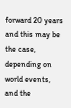forward 20 years and this may be the case, depending on world events, and the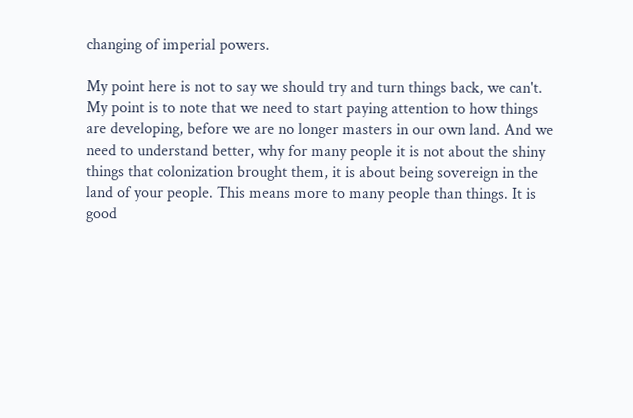changing of imperial powers.

My point here is not to say we should try and turn things back, we can't. My point is to note that we need to start paying attention to how things are developing, before we are no longer masters in our own land. And we need to understand better, why for many people it is not about the shiny things that colonization brought them, it is about being sovereign in the land of your people. This means more to many people than things. It is good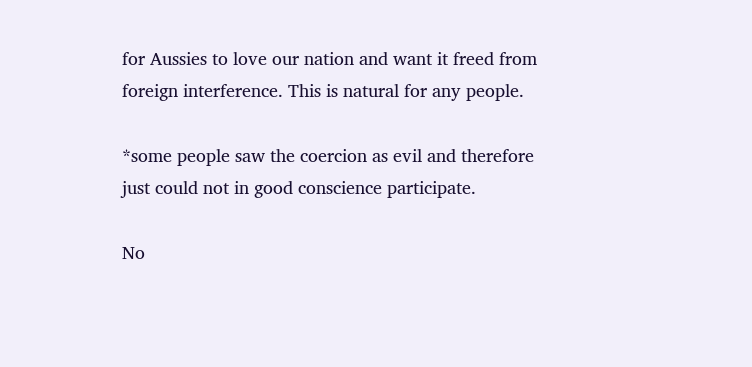for Aussies to love our nation and want it freed from foreign interference. This is natural for any people.

*some people saw the coercion as evil and therefore just could not in good conscience participate.

No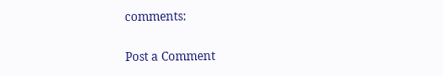comments:

Post a Comment